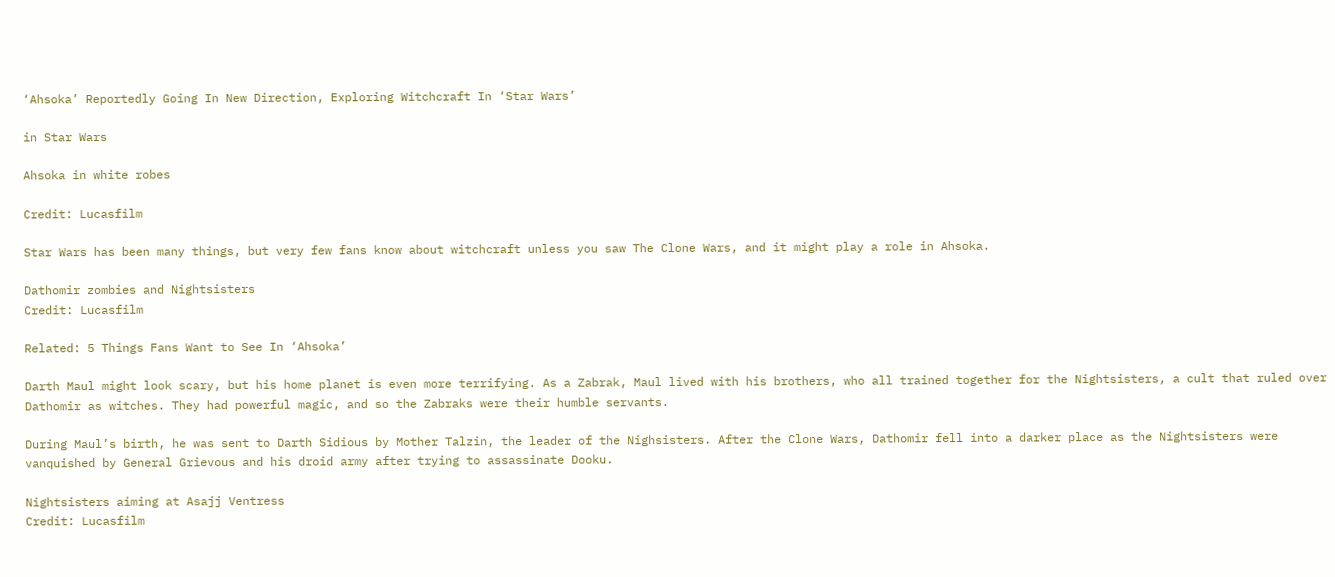‘Ahsoka’ Reportedly Going In New Direction, Exploring Witchcraft In ‘Star Wars’

in Star Wars

Ahsoka in white robes

Credit: Lucasfilm

Star Wars has been many things, but very few fans know about witchcraft unless you saw The Clone Wars, and it might play a role in Ahsoka.

Dathomir zombies and Nightsisters
Credit: Lucasfilm

Related: 5 Things Fans Want to See In ‘Ahsoka’

Darth Maul might look scary, but his home planet is even more terrifying. As a Zabrak, Maul lived with his brothers, who all trained together for the Nightsisters, a cult that ruled over Dathomir as witches. They had powerful magic, and so the Zabraks were their humble servants.

During Maul’s birth, he was sent to Darth Sidious by Mother Talzin, the leader of the Nighsisters. After the Clone Wars, Dathomir fell into a darker place as the Nightsisters were vanquished by General Grievous and his droid army after trying to assassinate Dooku.

Nightsisters aiming at Asajj Ventress
Credit: Lucasfilm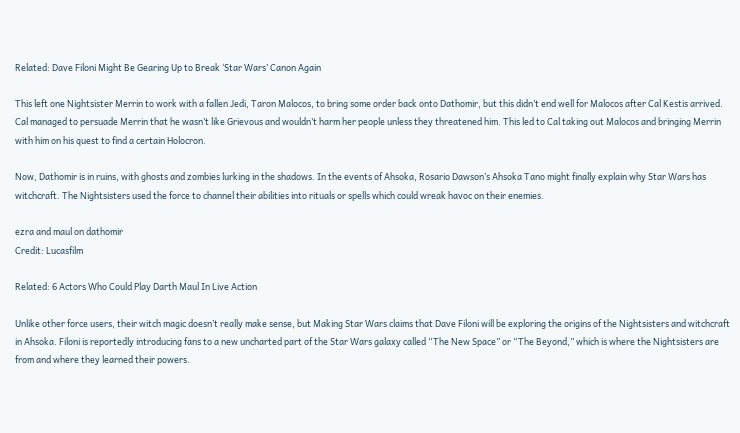Related: Dave Filoni Might Be Gearing Up to Break ‘Star Wars’ Canon Again

This left one Nightsister Merrin to work with a fallen Jedi, Taron Malocos, to bring some order back onto Dathomir, but this didn’t end well for Malocos after Cal Kestis arrived. Cal managed to persuade Merrin that he wasn’t like Grievous and wouldn’t harm her people unless they threatened him. This led to Cal taking out Malocos and bringing Merrin with him on his quest to find a certain Holocron.

Now, Dathomir is in ruins, with ghosts and zombies lurking in the shadows. In the events of Ahsoka, Rosario Dawson’s Ahsoka Tano might finally explain why Star Wars has witchcraft. The Nightsisters used the force to channel their abilities into rituals or spells which could wreak havoc on their enemies.

ezra and maul on dathomir
Credit: Lucasfilm

Related: 6 Actors Who Could Play Darth Maul In Live Action

Unlike other force users, their witch magic doesn’t really make sense, but Making Star Wars claims that Dave Filoni will be exploring the origins of the Nightsisters and witchcraft in Ahsoka. Filoni is reportedly introducing fans to a new uncharted part of the Star Wars galaxy called “The New Space” or “The Beyond,” which is where the Nightsisters are from and where they learned their powers.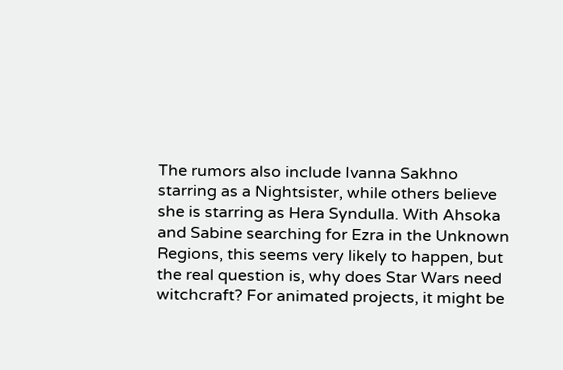The rumors also include Ivanna Sakhno starring as a Nightsister, while others believe she is starring as Hera Syndulla. With Ahsoka and Sabine searching for Ezra in the Unknown Regions, this seems very likely to happen, but the real question is, why does Star Wars need witchcraft? For animated projects, it might be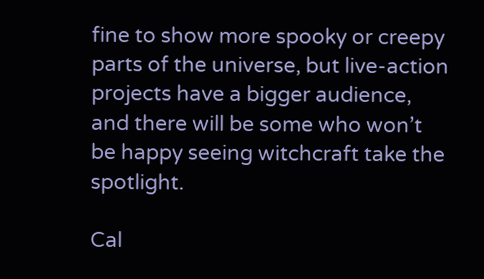fine to show more spooky or creepy parts of the universe, but live-action projects have a bigger audience, and there will be some who won’t be happy seeing witchcraft take the spotlight.

Cal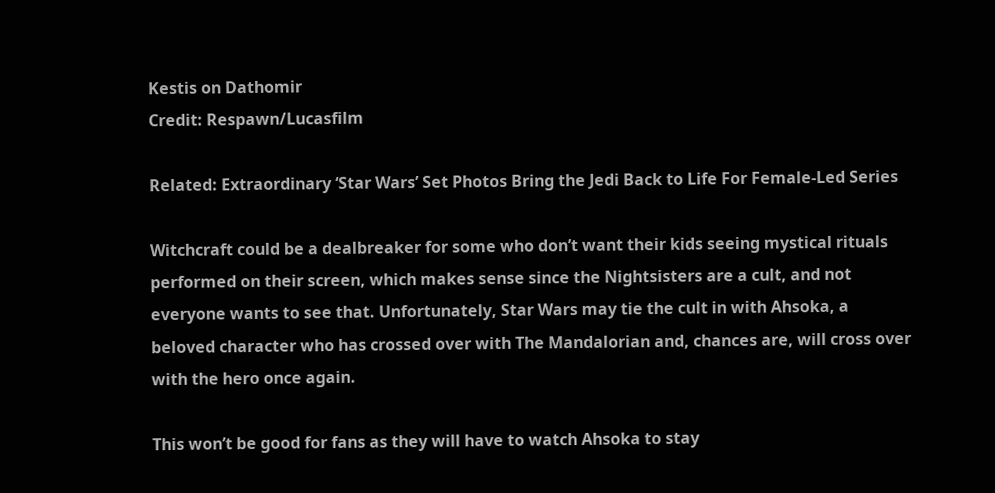Kestis on Dathomir
Credit: Respawn/Lucasfilm

Related: Extraordinary ‘Star Wars’ Set Photos Bring the Jedi Back to Life For Female-Led Series

Witchcraft could be a dealbreaker for some who don’t want their kids seeing mystical rituals performed on their screen, which makes sense since the Nightsisters are a cult, and not everyone wants to see that. Unfortunately, Star Wars may tie the cult in with Ahsoka, a beloved character who has crossed over with The Mandalorian and, chances are, will cross over with the hero once again.

This won’t be good for fans as they will have to watch Ahsoka to stay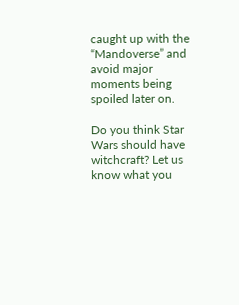caught up with the “Mandoverse” and avoid major moments being spoiled later on.

Do you think Star Wars should have witchcraft? Let us know what you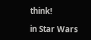think!

in Star Wars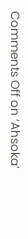Comments Off on ‘Ahsoka’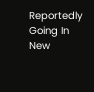Reportedly Going In New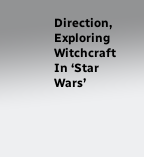Direction, Exploring Witchcraft In ‘Star Wars’